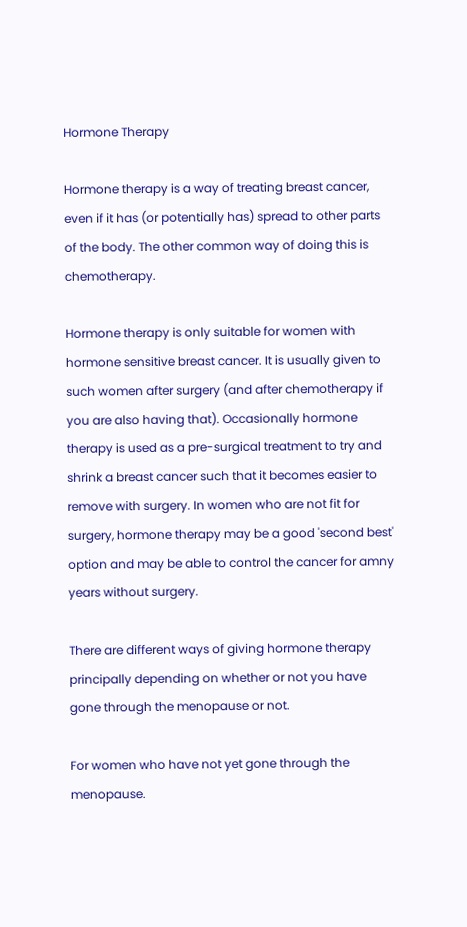Hormone Therapy

Hormone therapy is a way of treating breast cancer, even if it has (or potentially has) spread to other parts of the body. The other common way of doing this is chemotherapy.

Hormone therapy is only suitable for women with hormone sensitive breast cancer. It is usually given to such women after surgery (and after chemotherapy if you are also having that). Occasionally hormone therapy is used as a pre-surgical treatment to try and shrink a breast cancer such that it becomes easier to remove with surgery. In women who are not fit for surgery, hormone therapy may be a good 'second best' option and may be able to control the cancer for amny years without surgery.

There are different ways of giving hormone therapy principally depending on whether or not you have gone through the menopause or not.

For women who have not yet gone through the menopause.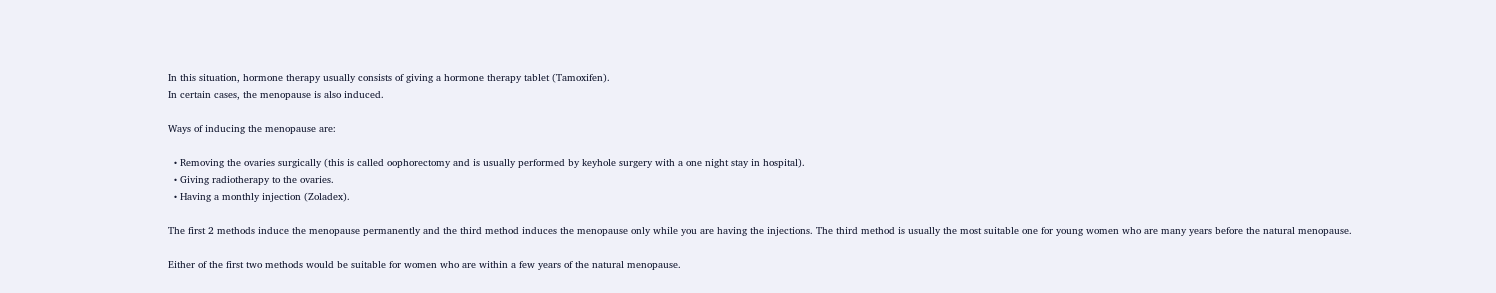In this situation, hormone therapy usually consists of giving a hormone therapy tablet (Tamoxifen).
In certain cases, the menopause is also induced.

Ways of inducing the menopause are:

  • Removing the ovaries surgically (this is called oophorectomy and is usually performed by keyhole surgery with a one night stay in hospital).
  • Giving radiotherapy to the ovaries.
  • Having a monthly injection (Zoladex).

The first 2 methods induce the menopause permanently and the third method induces the menopause only while you are having the injections. The third method is usually the most suitable one for young women who are many years before the natural menopause.

Either of the first two methods would be suitable for women who are within a few years of the natural menopause.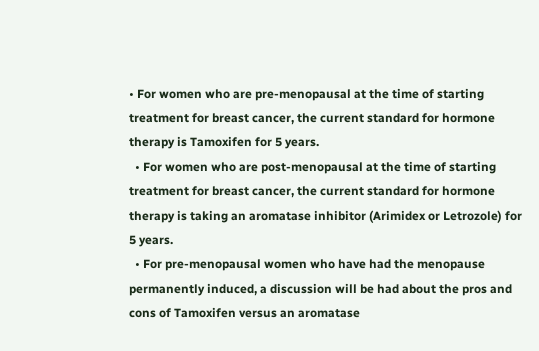• For women who are pre-menopausal at the time of starting treatment for breast cancer, the current standard for hormone therapy is Tamoxifen for 5 years.
  • For women who are post-menopausal at the time of starting treatment for breast cancer, the current standard for hormone therapy is taking an aromatase inhibitor (Arimidex or Letrozole) for 5 years.
  • For pre-menopausal women who have had the menopause permanently induced, a discussion will be had about the pros and cons of Tamoxifen versus an aromatase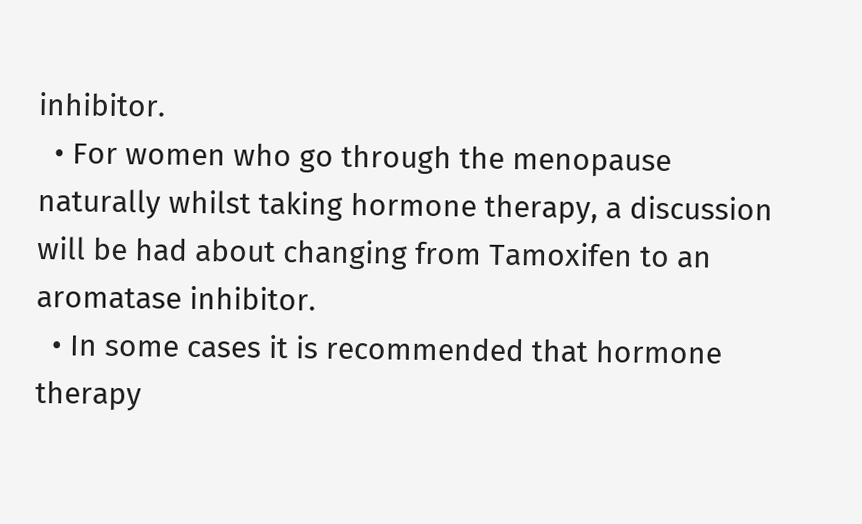inhibitor.
  • For women who go through the menopause naturally whilst taking hormone therapy, a discussion will be had about changing from Tamoxifen to an aromatase inhibitor.
  • In some cases it is recommended that hormone therapy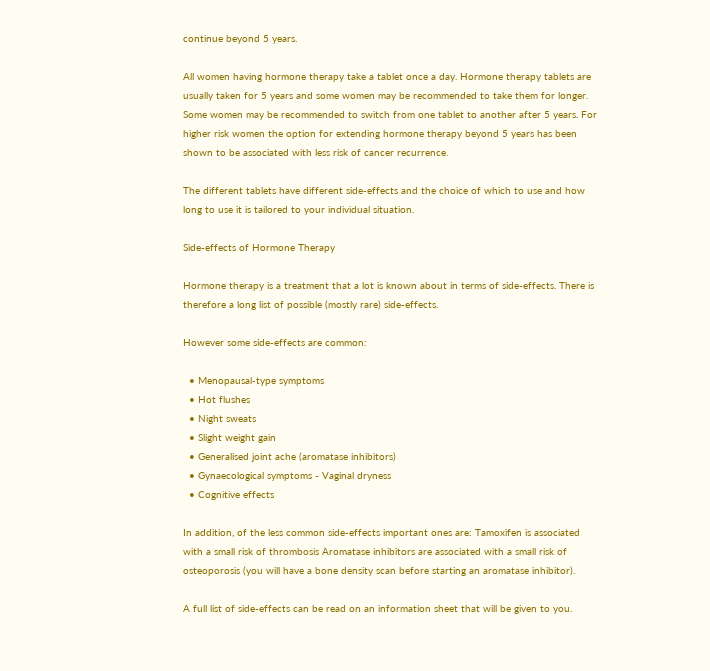continue beyond 5 years.

All women having hormone therapy take a tablet once a day. Hormone therapy tablets are usually taken for 5 years and some women may be recommended to take them for longer. Some women may be recommended to switch from one tablet to another after 5 years. For higher risk women the option for extending hormone therapy beyond 5 years has been shown to be associated with less risk of cancer recurrence.

The different tablets have different side-effects and the choice of which to use and how long to use it is tailored to your individual situation.

Side-effects of Hormone Therapy

Hormone therapy is a treatment that a lot is known about in terms of side-effects. There is therefore a long list of possible (mostly rare) side-effects.

However some side-effects are common:

  • Menopausal-type symptoms
  • Hot flushes
  • Night sweats
  • Slight weight gain
  • Generalised joint ache (aromatase inhibitors)
  • Gynaecological symptoms - Vaginal dryness
  • Cognitive effects

In addition, of the less common side-effects important ones are: Tamoxifen is associated with a small risk of thrombosis Aromatase inhibitors are associated with a small risk of osteoporosis (you will have a bone density scan before starting an aromatase inhibitor).

A full list of side-effects can be read on an information sheet that will be given to you.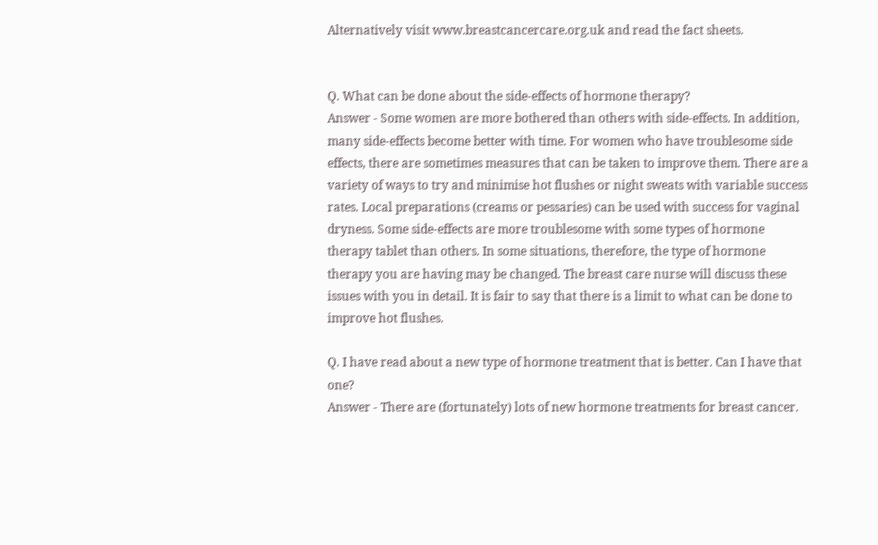Alternatively visit www.breastcancercare.org.uk and read the fact sheets.


Q. What can be done about the side-effects of hormone therapy?
Answer - Some women are more bothered than others with side-effects. In addition, many side-effects become better with time. For women who have troublesome side effects, there are sometimes measures that can be taken to improve them. There are a variety of ways to try and minimise hot flushes or night sweats with variable success rates. Local preparations (creams or pessaries) can be used with success for vaginal dryness. Some side-effects are more troublesome with some types of hormone therapy tablet than others. In some situations, therefore, the type of hormone therapy you are having may be changed. The breast care nurse will discuss these issues with you in detail. It is fair to say that there is a limit to what can be done to improve hot flushes.

Q. I have read about a new type of hormone treatment that is better. Can I have that one?
Answer - There are (fortunately) lots of new hormone treatments for breast cancer.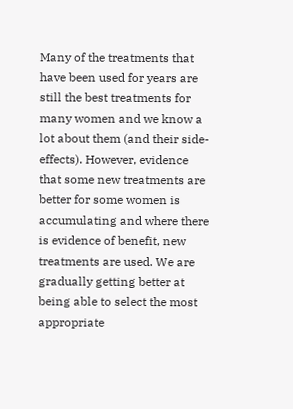Many of the treatments that have been used for years are still the best treatments for many women and we know a lot about them (and their side-effects). However, evidence that some new treatments are better for some women is accumulating and where there is evidence of benefit, new treatments are used. We are gradually getting better at being able to select the most appropriate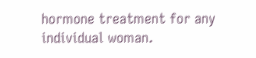hormone treatment for any individual woman.